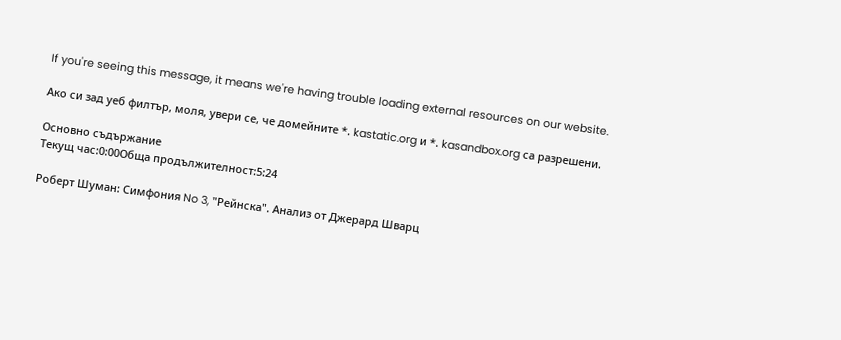If you're seeing this message, it means we're having trouble loading external resources on our website.

Ако си зад уеб филтър, моля, увери се, че домейните *. kastatic.org и *. kasandbox.org са разрешени.

Основно съдържание
Текущ час:0:00Обща продължителност:5:24

Роберт Шуман: Симфония No 3, "Рейнска". Анализ от Джерард Шварц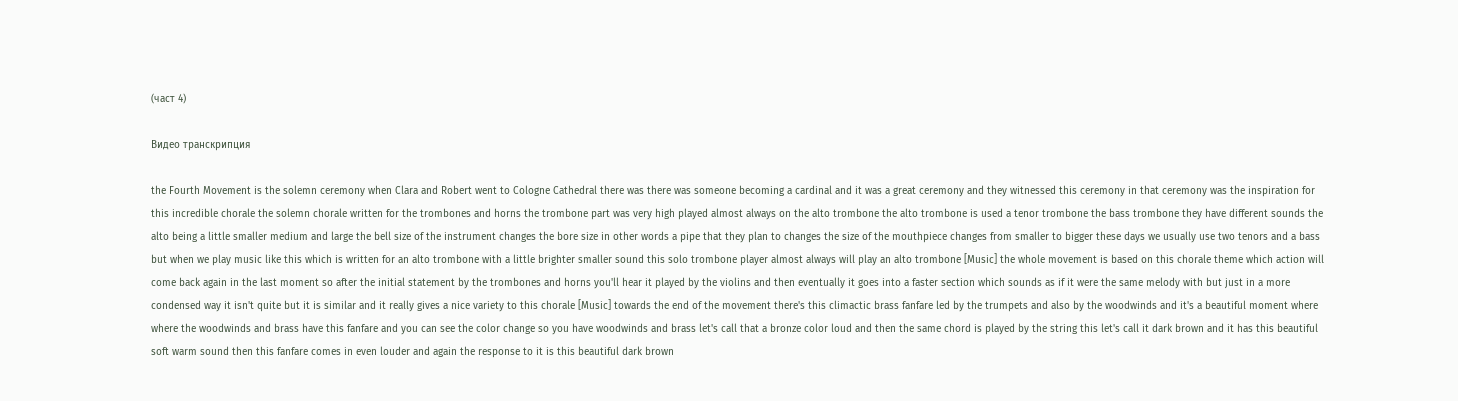(част 4)

Видео транскрипция

the Fourth Movement is the solemn ceremony when Clara and Robert went to Cologne Cathedral there was there was someone becoming a cardinal and it was a great ceremony and they witnessed this ceremony in that ceremony was the inspiration for this incredible chorale the solemn chorale written for the trombones and horns the trombone part was very high played almost always on the alto trombone the alto trombone is used a tenor trombone the bass trombone they have different sounds the alto being a little smaller medium and large the bell size of the instrument changes the bore size in other words a pipe that they plan to changes the size of the mouthpiece changes from smaller to bigger these days we usually use two tenors and a bass but when we play music like this which is written for an alto trombone with a little brighter smaller sound this solo trombone player almost always will play an alto trombone [Music] the whole movement is based on this chorale theme which action will come back again in the last moment so after the initial statement by the trombones and horns you'll hear it played by the violins and then eventually it goes into a faster section which sounds as if it were the same melody with but just in a more condensed way it isn't quite but it is similar and it really gives a nice variety to this chorale [Music] towards the end of the movement there's this climactic brass fanfare led by the trumpets and also by the woodwinds and it's a beautiful moment where where the woodwinds and brass have this fanfare and you can see the color change so you have woodwinds and brass let's call that a bronze color loud and then the same chord is played by the string this let's call it dark brown and it has this beautiful soft warm sound then this fanfare comes in even louder and again the response to it is this beautiful dark brown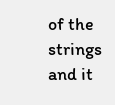of the strings and it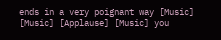ends in a very poignant way [Music] [Music] [Applause] [Music] you